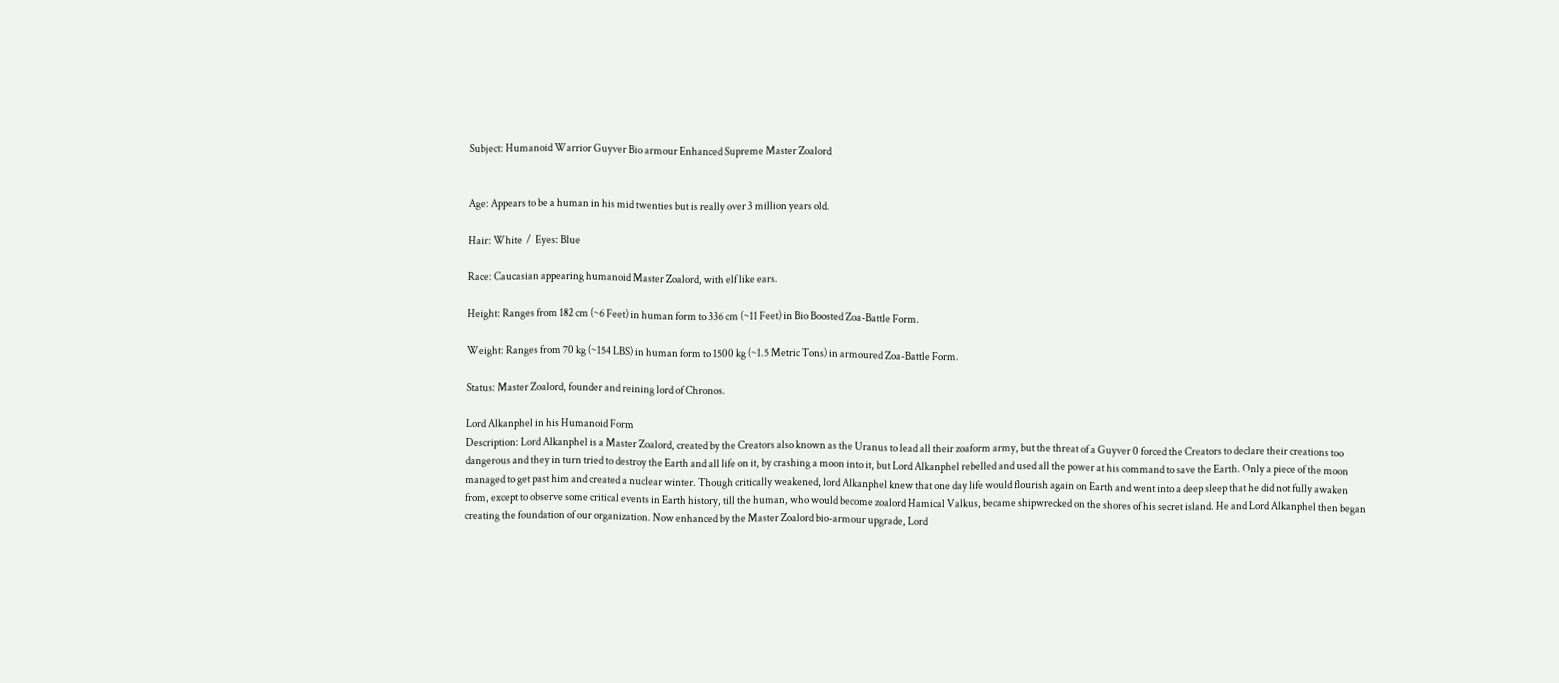Subject: Humanoid Warrior Guyver Bio armour Enhanced Supreme Master Zoalord


Age: Appears to be a human in his mid twenties but is really over 3 million years old.

Hair: White  /  Eyes: Blue

Race: Caucasian appearing humanoid Master Zoalord, with elf like ears.

Height: Ranges from 182 cm (~6 Feet) in human form to 336 cm (~11 Feet) in Bio Boosted Zoa-Battle Form.

Weight: Ranges from 70 kg (~154 LBS) in human form to 1500 kg (~1.5 Metric Tons) in armoured Zoa-Battle Form.

Status: Master Zoalord, founder and reining lord of Chronos.

Lord Alkanphel in his Humanoid Form
Description: Lord Alkanphel is a Master Zoalord, created by the Creators also known as the Uranus to lead all their zoaform army, but the threat of a Guyver 0 forced the Creators to declare their creations too dangerous and they in turn tried to destroy the Earth and all life on it, by crashing a moon into it, but Lord Alkanphel rebelled and used all the power at his command to save the Earth. Only a piece of the moon managed to get past him and created a nuclear winter. Though critically weakened, lord Alkanphel knew that one day life would flourish again on Earth and went into a deep sleep that he did not fully awaken from, except to observe some critical events in Earth history, till the human, who would become zoalord Hamical Valkus, became shipwrecked on the shores of his secret island. He and Lord Alkanphel then began creating the foundation of our organization. Now enhanced by the Master Zoalord bio-armour upgrade, Lord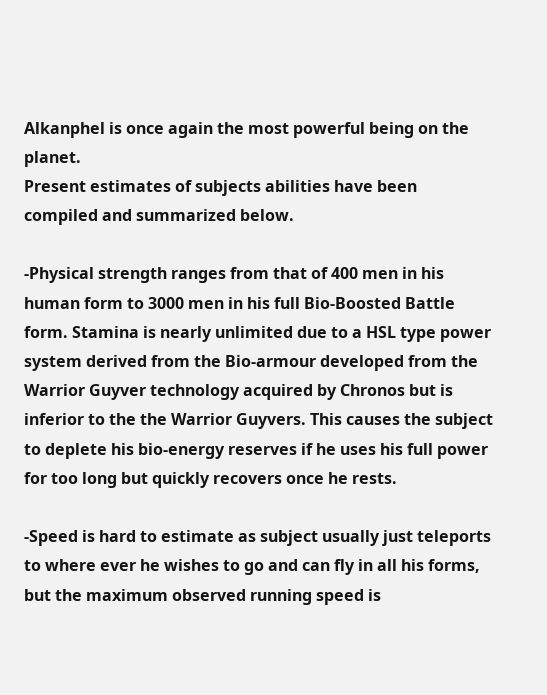Alkanphel is once again the most powerful being on the planet.
Present estimates of subjects abilities have been compiled and summarized below.

-Physical strength ranges from that of 400 men in his human form to 3000 men in his full Bio-Boosted Battle form. Stamina is nearly unlimited due to a HSL type power system derived from the Bio-armour developed from the Warrior Guyver technology acquired by Chronos but is inferior to the the Warrior Guyvers. This causes the subject to deplete his bio-energy reserves if he uses his full power for too long but quickly recovers once he rests.

-Speed is hard to estimate as subject usually just teleports to where ever he wishes to go and can fly in all his forms, but the maximum observed running speed is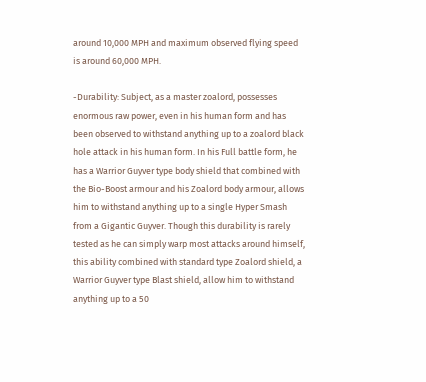around 10,000 MPH and maximum observed flying speed is around 60,000 MPH.

-Durability: Subject, as a master zoalord, possesses enormous raw power, even in his human form and has been observed to withstand anything up to a zoalord black hole attack in his human form. In his Full battle form, he has a Warrior Guyver type body shield that combined with the Bio-Boost armour and his Zoalord body armour, allows him to withstand anything up to a single Hyper Smash from a Gigantic Guyver. Though this durability is rarely tested as he can simply warp most attacks around himself, this ability combined with standard type Zoalord shield, a Warrior Guyver type Blast shield, allow him to withstand anything up to a 50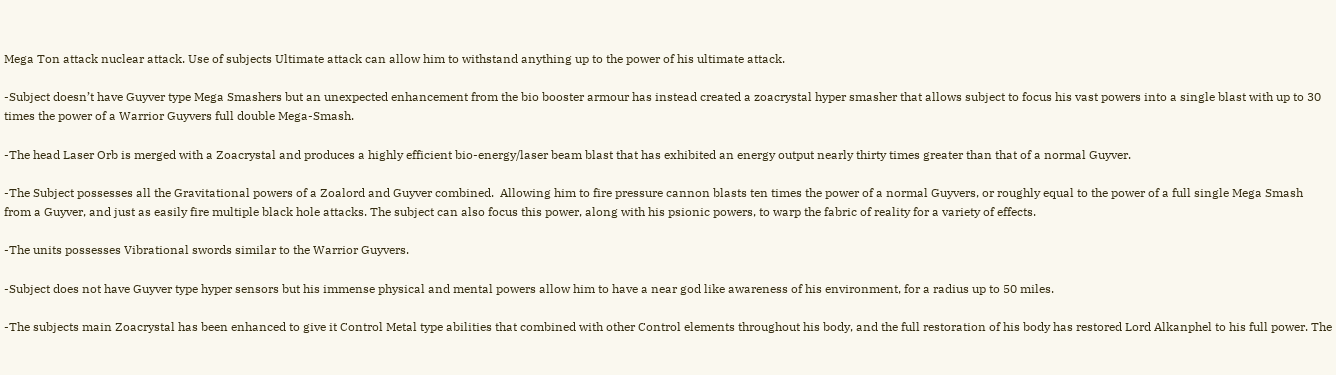Mega Ton attack nuclear attack. Use of subjects Ultimate attack can allow him to withstand anything up to the power of his ultimate attack.

-Subject doesn’t have Guyver type Mega Smashers but an unexpected enhancement from the bio booster armour has instead created a zoacrystal hyper smasher that allows subject to focus his vast powers into a single blast with up to 30 times the power of a Warrior Guyvers full double Mega-Smash.

-The head Laser Orb is merged with a Zoacrystal and produces a highly efficient bio-energy/laser beam blast that has exhibited an energy output nearly thirty times greater than that of a normal Guyver.

-The Subject possesses all the Gravitational powers of a Zoalord and Guyver combined.  Allowing him to fire pressure cannon blasts ten times the power of a normal Guyvers, or roughly equal to the power of a full single Mega Smash from a Guyver, and just as easily fire multiple black hole attacks. The subject can also focus this power, along with his psionic powers, to warp the fabric of reality for a variety of effects.

-The units possesses Vibrational swords similar to the Warrior Guyvers.

-Subject does not have Guyver type hyper sensors but his immense physical and mental powers allow him to have a near god like awareness of his environment, for a radius up to 50 miles.

-The subjects main Zoacrystal has been enhanced to give it Control Metal type abilities that combined with other Control elements throughout his body, and the full restoration of his body has restored Lord Alkanphel to his full power. The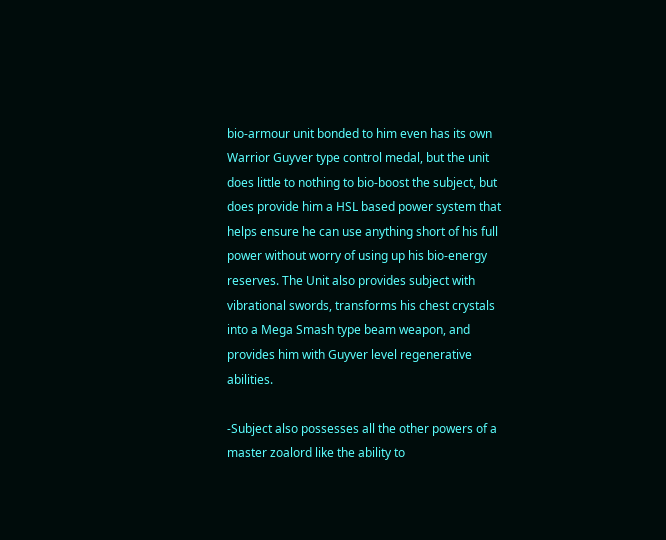bio-armour unit bonded to him even has its own Warrior Guyver type control medal, but the unit does little to nothing to bio-boost the subject, but does provide him a HSL based power system that helps ensure he can use anything short of his full power without worry of using up his bio-energy reserves. The Unit also provides subject with vibrational swords, transforms his chest crystals into a Mega Smash type beam weapon, and provides him with Guyver level regenerative abilities.

-Subject also possesses all the other powers of a master zoalord like the ability to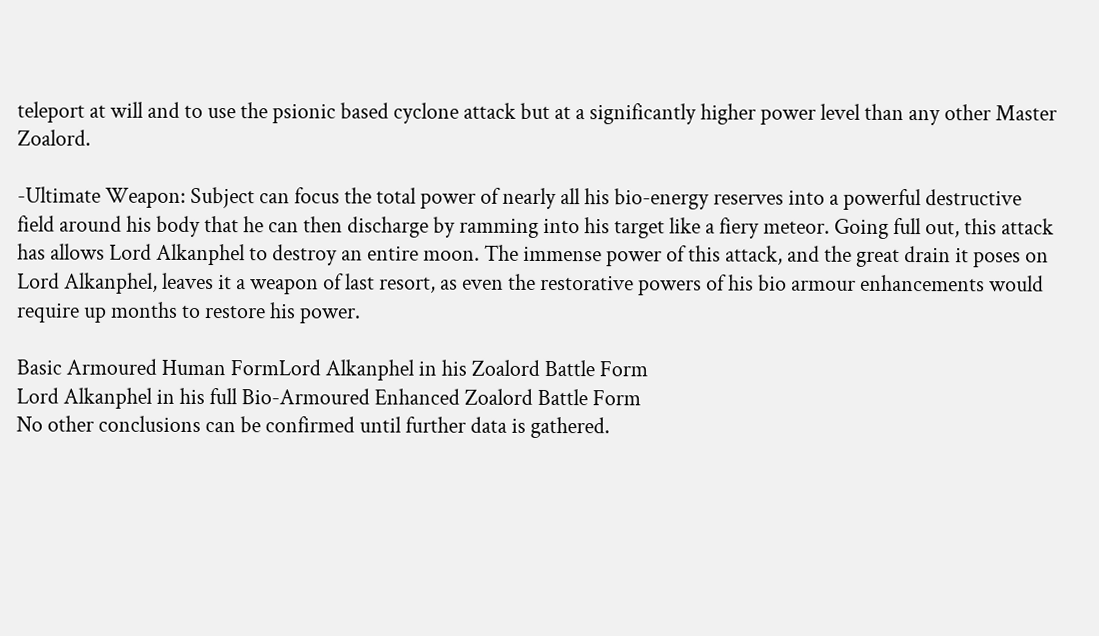teleport at will and to use the psionic based cyclone attack but at a significantly higher power level than any other Master Zoalord.

-Ultimate Weapon: Subject can focus the total power of nearly all his bio-energy reserves into a powerful destructive field around his body that he can then discharge by ramming into his target like a fiery meteor. Going full out, this attack has allows Lord Alkanphel to destroy an entire moon. The immense power of this attack, and the great drain it poses on Lord Alkanphel, leaves it a weapon of last resort, as even the restorative powers of his bio armour enhancements would require up months to restore his power.

Basic Armoured Human FormLord Alkanphel in his Zoalord Battle Form
Lord Alkanphel in his full Bio-Armoured Enhanced Zoalord Battle Form
No other conclusions can be confirmed until further data is gathered.